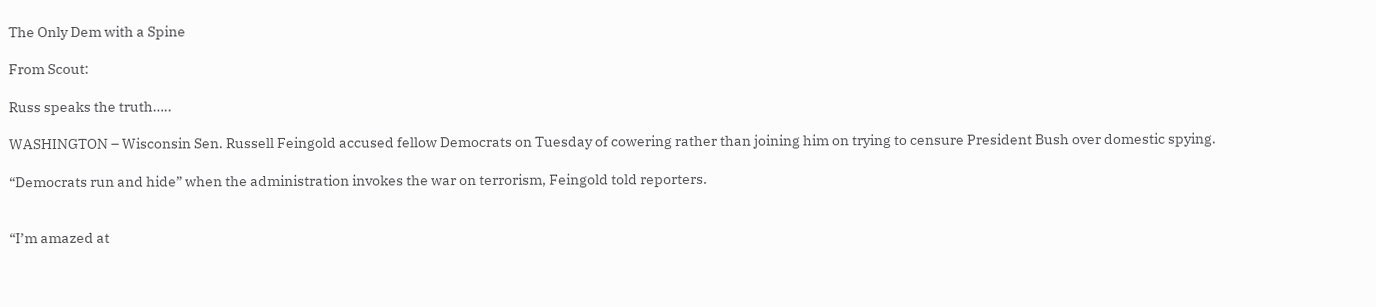The Only Dem with a Spine

From Scout:

Russ speaks the truth…..

WASHINGTON – Wisconsin Sen. Russell Feingold accused fellow Democrats on Tuesday of cowering rather than joining him on trying to censure President Bush over domestic spying.

“Democrats run and hide” when the administration invokes the war on terrorism, Feingold told reporters.


“I’m amazed at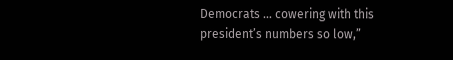Democrats … cowering with this president’s numbers so low,”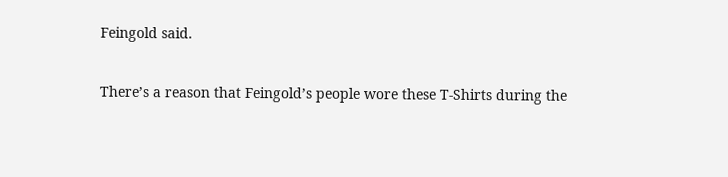Feingold said.

There’s a reason that Feingold’s people wore these T-Shirts during the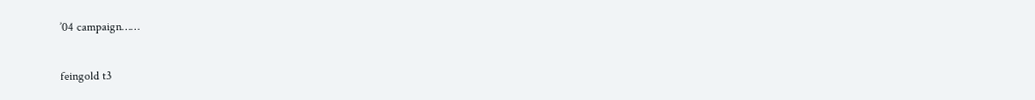’04 campaign……

feingold t3